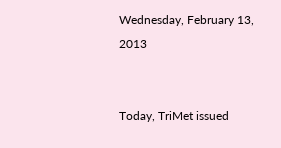Wednesday, February 13, 2013


Today, TriMet issued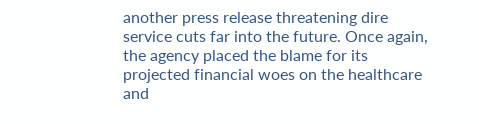another press release threatening dire service cuts far into the future. Once again, the agency placed the blame for its projected financial woes on the healthcare and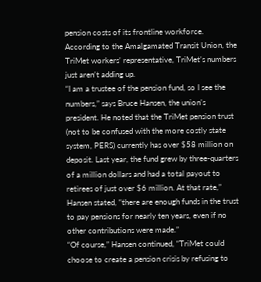pension costs of its frontline workforce. According to the Amalgamated Transit Union, the TriMet workers’ representative, TriMet’s numbers just aren’t adding up.
“I am a trustee of the pension fund, so I see the numbers,” says Bruce Hansen, the union’s president. He noted that the TriMet pension trust (not to be confused with the more costly state system, PERS) currently has over $58 million on deposit. Last year, the fund grew by three-quarters of a million dollars and had a total payout to retirees of just over $6 million. At that rate,” Hansen stated, “there are enough funds in the trust to pay pensions for nearly ten years, even if no other contributions were made.”
“Of course,” Hansen continued, “TriMet could choose to create a pension crisis by refusing to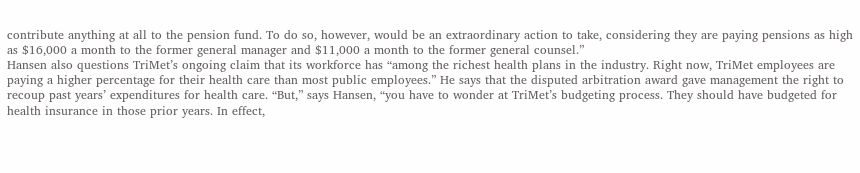contribute anything at all to the pension fund. To do so, however, would be an extraordinary action to take, considering they are paying pensions as high as $16,000 a month to the former general manager and $11,000 a month to the former general counsel.”
Hansen also questions TriMet’s ongoing claim that its workforce has “among the richest health plans in the industry. Right now, TriMet employees are paying a higher percentage for their health care than most public employees.” He says that the disputed arbitration award gave management the right to recoup past years’ expenditures for health care. “But,” says Hansen, “you have to wonder at TriMet’s budgeting process. They should have budgeted for health insurance in those prior years. In effect,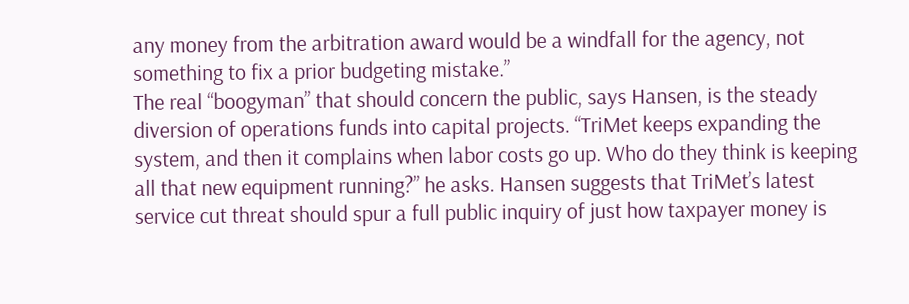any money from the arbitration award would be a windfall for the agency, not something to fix a prior budgeting mistake.”
The real “boogyman” that should concern the public, says Hansen, is the steady diversion of operations funds into capital projects. “TriMet keeps expanding the system, and then it complains when labor costs go up. Who do they think is keeping all that new equipment running?” he asks. Hansen suggests that TriMet’s latest service cut threat should spur a full public inquiry of just how taxpayer money is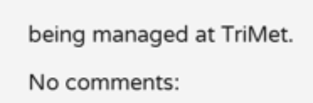being managed at TriMet.

No comments: